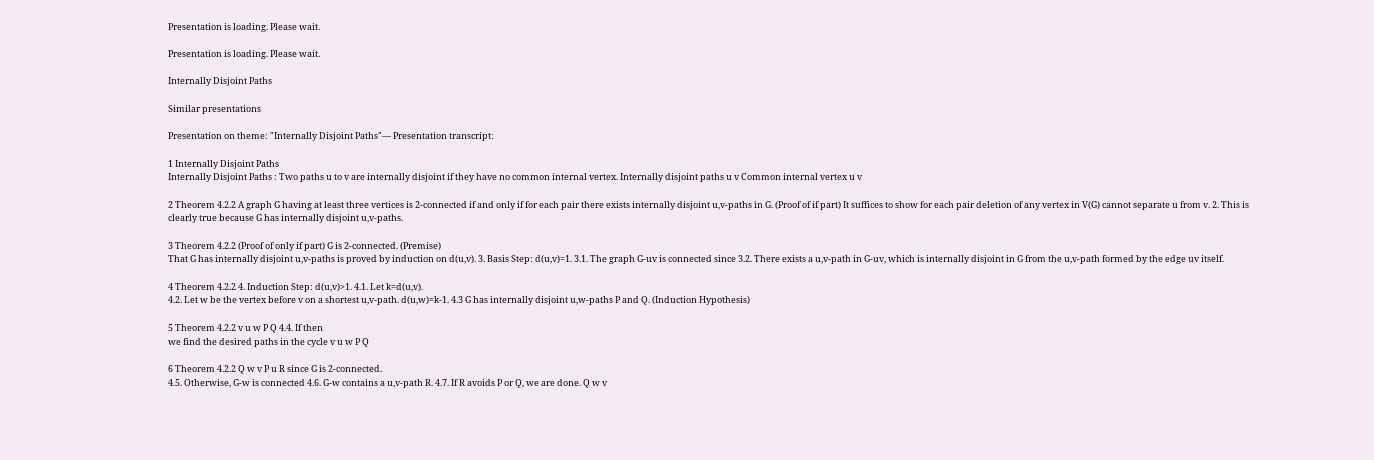Presentation is loading. Please wait.

Presentation is loading. Please wait.

Internally Disjoint Paths

Similar presentations

Presentation on theme: "Internally Disjoint Paths"— Presentation transcript:

1 Internally Disjoint Paths
Internally Disjoint Paths : Two paths u to v are internally disjoint if they have no common internal vertex. Internally disjoint paths u v Common internal vertex u v

2 Theorem 4.2.2 A graph G having at least three vertices is 2-connected if and only if for each pair there exists internally disjoint u,v-paths in G. (Proof of if part) It suffices to show for each pair deletion of any vertex in V(G) cannot separate u from v. 2. This is clearly true because G has internally disjoint u,v-paths.

3 Theorem 4.2.2 (Proof of only if part) G is 2-connected. (Premise)
That G has internally disjoint u,v-paths is proved by induction on d(u,v). 3. Basis Step: d(u,v)=1. 3.1. The graph G-uv is connected since 3.2. There exists a u,v-path in G-uv, which is internally disjoint in G from the u,v-path formed by the edge uv itself.

4 Theorem 4.2.2 4. Induction Step: d(u,v)>1. 4.1. Let k=d(u,v).
4.2. Let w be the vertex before v on a shortest u,v-path. d(u,w)=k-1. 4.3 G has internally disjoint u,w-paths P and Q. (Induction Hypothesis)

5 Theorem 4.2.2 v u w P Q 4.4. If then
we find the desired paths in the cycle v u w P Q

6 Theorem 4.2.2 Q w v P u R since G is 2-connected.
4.5. Otherwise, G-w is connected 4.6. G-w contains a u,v-path R. 4.7. If R avoids P or Q, we are done. Q w v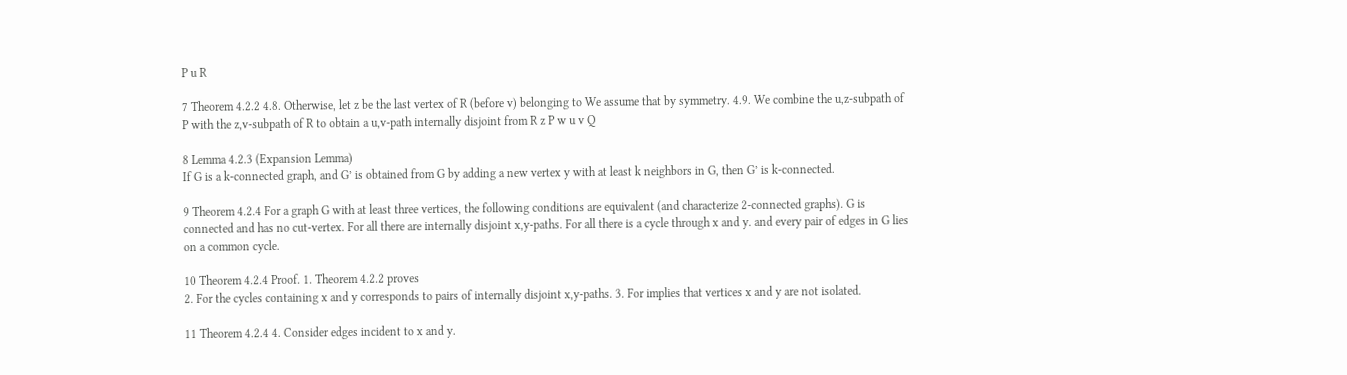P u R

7 Theorem 4.2.2 4.8. Otherwise, let z be the last vertex of R (before v) belonging to We assume that by symmetry. 4.9. We combine the u,z-subpath of P with the z,v-subpath of R to obtain a u,v-path internally disjoint from R z P w u v Q

8 Lemma 4.2.3 (Expansion Lemma)
If G is a k-connected graph, and G’ is obtained from G by adding a new vertex y with at least k neighbors in G, then G’ is k-connected.

9 Theorem 4.2.4 For a graph G with at least three vertices, the following conditions are equivalent (and characterize 2-connected graphs). G is connected and has no cut-vertex. For all there are internally disjoint x,y-paths. For all there is a cycle through x and y. and every pair of edges in G lies on a common cycle.

10 Theorem 4.2.4 Proof. 1. Theorem 4.2.2 proves
2. For the cycles containing x and y corresponds to pairs of internally disjoint x,y-paths. 3. For implies that vertices x and y are not isolated.

11 Theorem 4.2.4 4. Consider edges incident to x and y.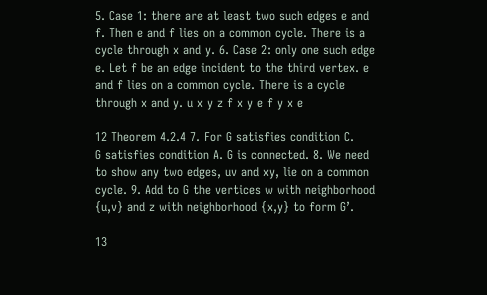5. Case 1: there are at least two such edges e and f. Then e and f lies on a common cycle. There is a cycle through x and y. 6. Case 2: only one such edge e. Let f be an edge incident to the third vertex. e and f lies on a common cycle. There is a cycle through x and y. u x y z f x y e f y x e

12 Theorem 4.2.4 7. For G satisfies condition C.
G satisfies condition A. G is connected. 8. We need to show any two edges, uv and xy, lie on a common cycle. 9. Add to G the vertices w with neighborhood {u,v} and z with neighborhood {x,y} to form G’.

13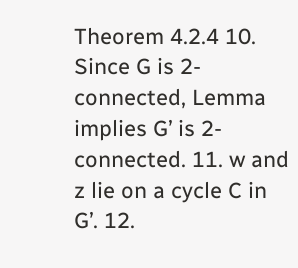Theorem 4.2.4 10. Since G is 2-connected, Lemma implies G’ is 2-connected. 11. w and z lie on a cycle C in G’. 12.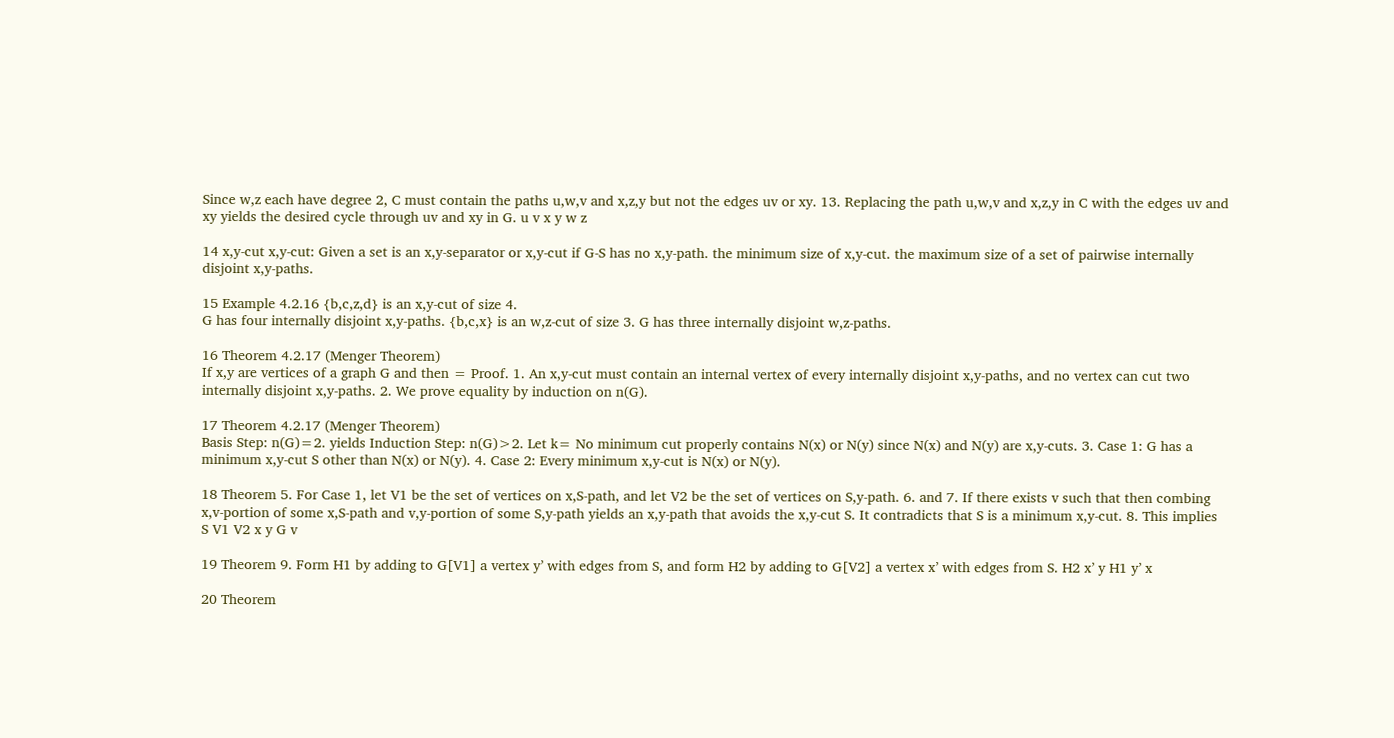Since w,z each have degree 2, C must contain the paths u,w,v and x,z,y but not the edges uv or xy. 13. Replacing the path u,w,v and x,z,y in C with the edges uv and xy yields the desired cycle through uv and xy in G. u v x y w z

14 x,y-cut x,y-cut: Given a set is an x,y-separator or x,y-cut if G-S has no x,y-path. the minimum size of x,y-cut. the maximum size of a set of pairwise internally disjoint x,y-paths.

15 Example 4.2.16 {b,c,z,d} is an x,y-cut of size 4.
G has four internally disjoint x,y-paths. {b,c,x} is an w,z-cut of size 3. G has three internally disjoint w,z-paths.

16 Theorem 4.2.17 (Menger Theorem)
If x,y are vertices of a graph G and then = Proof. 1. An x,y-cut must contain an internal vertex of every internally disjoint x,y-paths, and no vertex can cut two internally disjoint x,y-paths. 2. We prove equality by induction on n(G).

17 Theorem 4.2.17 (Menger Theorem)
Basis Step: n(G)=2. yields Induction Step: n(G)>2. Let k= No minimum cut properly contains N(x) or N(y) since N(x) and N(y) are x,y-cuts. 3. Case 1: G has a minimum x,y-cut S other than N(x) or N(y). 4. Case 2: Every minimum x,y-cut is N(x) or N(y).

18 Theorem 5. For Case 1, let V1 be the set of vertices on x,S-path, and let V2 be the set of vertices on S,y-path. 6. and 7. If there exists v such that then combing x,v-portion of some x,S-path and v,y-portion of some S,y-path yields an x,y-path that avoids the x,y-cut S. It contradicts that S is a minimum x,y-cut. 8. This implies S V1 V2 x y G v

19 Theorem 9. Form H1 by adding to G[V1] a vertex y’ with edges from S, and form H2 by adding to G[V2] a vertex x’ with edges from S. H2 x’ y H1 y’ x

20 Theorem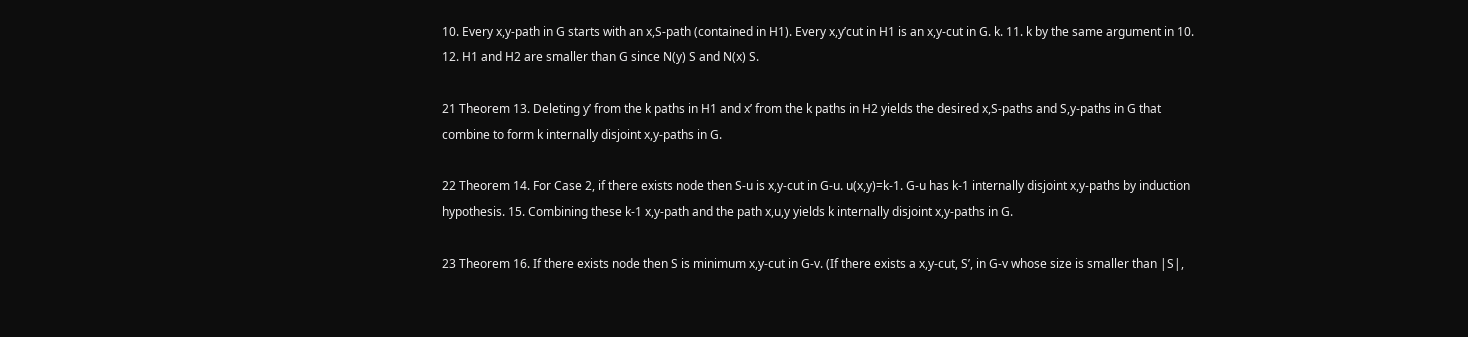10. Every x,y-path in G starts with an x,S-path (contained in H1). Every x,y’cut in H1 is an x,y-cut in G. k. 11. k by the same argument in 10. 12. H1 and H2 are smaller than G since N(y) S and N(x) S.

21 Theorem 13. Deleting y’ from the k paths in H1 and x’ from the k paths in H2 yields the desired x,S-paths and S,y-paths in G that combine to form k internally disjoint x,y-paths in G.

22 Theorem 14. For Case 2, if there exists node then S-u is x,y-cut in G-u. u(x,y)=k-1. G-u has k-1 internally disjoint x,y-paths by induction hypothesis. 15. Combining these k-1 x,y-path and the path x,u,y yields k internally disjoint x,y-paths in G.

23 Theorem 16. If there exists node then S is minimum x,y-cut in G-v. (If there exists a x,y-cut, S’, in G-v whose size is smaller than |S|,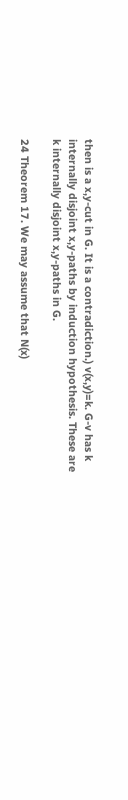then is a x,y-cut in G. It is a contradiction.) v(x,y)=k. G-v has k internally disjoint x,y-paths by induction hypothesis. These are k internally disjoint x,y-paths in G.

24 Theorem 17. We may assume that N(x)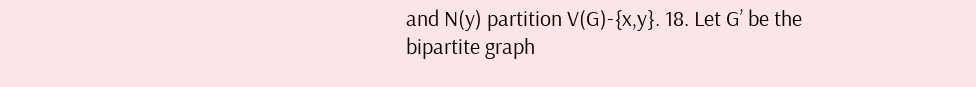and N(y) partition V(G)-{x,y}. 18. Let G’ be the bipartite graph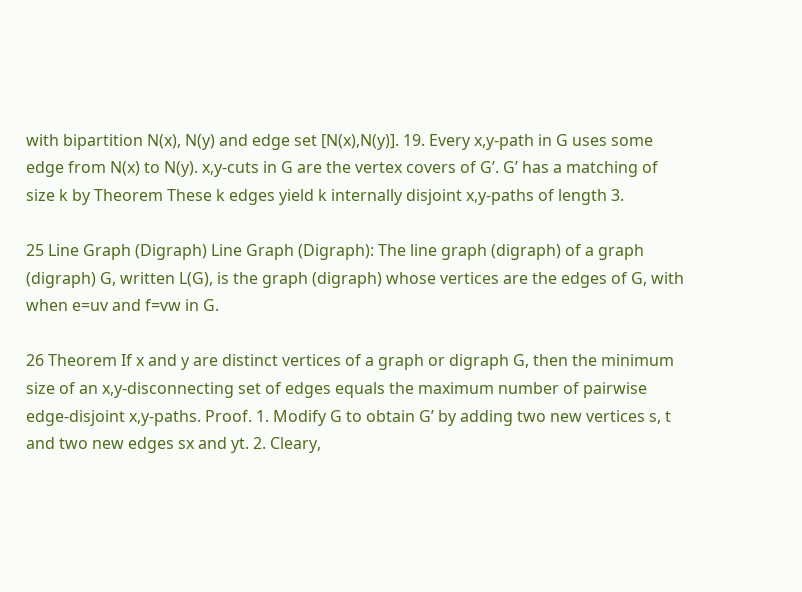with bipartition N(x), N(y) and edge set [N(x),N(y)]. 19. Every x,y-path in G uses some edge from N(x) to N(y). x,y-cuts in G are the vertex covers of G’. G’ has a matching of size k by Theorem These k edges yield k internally disjoint x,y-paths of length 3.

25 Line Graph (Digraph) Line Graph (Digraph): The line graph (digraph) of a graph (digraph) G, written L(G), is the graph (digraph) whose vertices are the edges of G, with when e=uv and f=vw in G.

26 Theorem If x and y are distinct vertices of a graph or digraph G, then the minimum size of an x,y-disconnecting set of edges equals the maximum number of pairwise edge-disjoint x,y-paths. Proof. 1. Modify G to obtain G’ by adding two new vertices s, t and two new edges sx and yt. 2. Cleary,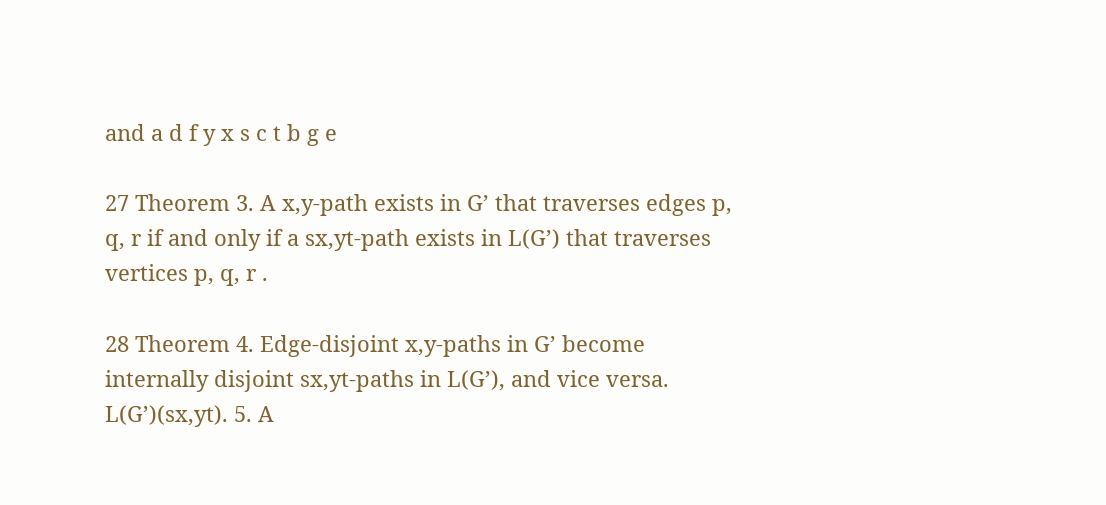and a d f y x s c t b g e

27 Theorem 3. A x,y-path exists in G’ that traverses edges p, q, r if and only if a sx,yt-path exists in L(G’) that traverses vertices p, q, r .

28 Theorem 4. Edge-disjoint x,y-paths in G’ become internally disjoint sx,yt-paths in L(G’), and vice versa. L(G’)(sx,yt). 5. A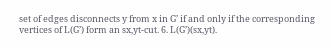set of edges disconnects y from x in G’ if and only if the corresponding vertices of L(G’) form an sx,yt-cut. 6. L(G’)(sx,yt).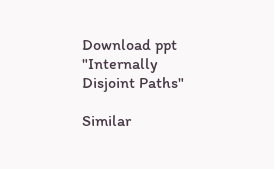Download ppt "Internally Disjoint Paths"

Similar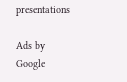presentations

Ads by Google